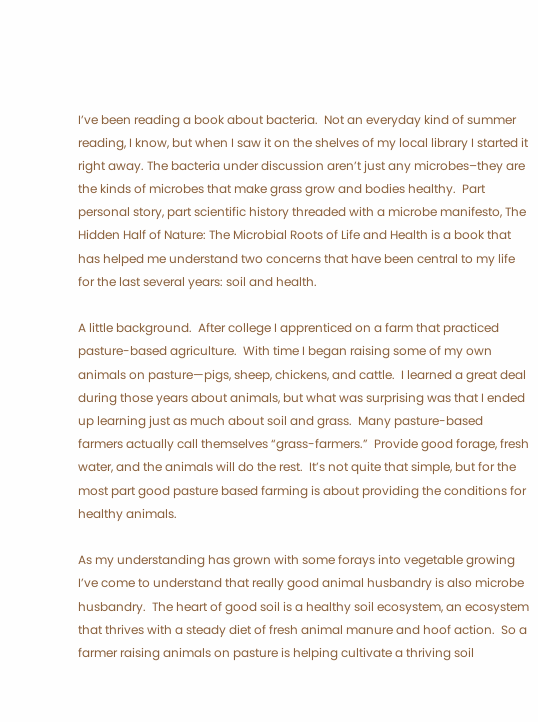I’ve been reading a book about bacteria.  Not an everyday kind of summer reading, I know, but when I saw it on the shelves of my local library I started it right away. The bacteria under discussion aren’t just any microbes–they are the kinds of microbes that make grass grow and bodies healthy.  Part personal story, part scientific history threaded with a microbe manifesto, The Hidden Half of Nature: The Microbial Roots of Life and Health is a book that has helped me understand two concerns that have been central to my life for the last several years: soil and health.

A little background.  After college I apprenticed on a farm that practiced pasture-based agriculture.  With time I began raising some of my own animals on pasture—pigs, sheep, chickens, and cattle.  I learned a great deal during those years about animals, but what was surprising was that I ended up learning just as much about soil and grass.  Many pasture-based farmers actually call themselves “grass-farmers.”  Provide good forage, fresh water, and the animals will do the rest.  It’s not quite that simple, but for the most part good pasture based farming is about providing the conditions for healthy animals.

As my understanding has grown with some forays into vegetable growing I’ve come to understand that really good animal husbandry is also microbe husbandry.  The heart of good soil is a healthy soil ecosystem, an ecosystem that thrives with a steady diet of fresh animal manure and hoof action.  So a farmer raising animals on pasture is helping cultivate a thriving soil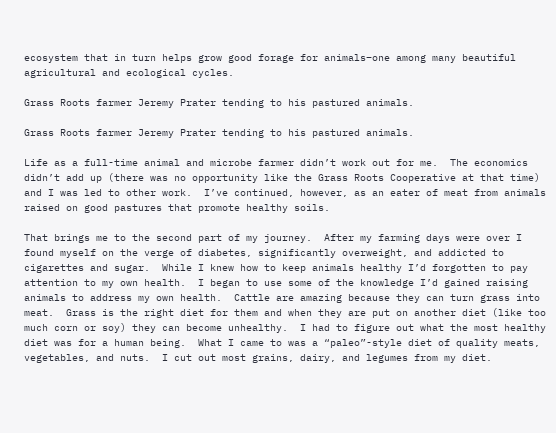ecosystem that in turn helps grow good forage for animals–one among many beautiful agricultural and ecological cycles.

Grass Roots farmer Jeremy Prater tending to his pastured animals.

Grass Roots farmer Jeremy Prater tending to his pastured animals.

Life as a full-time animal and microbe farmer didn’t work out for me.  The economics didn’t add up (there was no opportunity like the Grass Roots Cooperative at that time) and I was led to other work.  I’ve continued, however, as an eater of meat from animals raised on good pastures that promote healthy soils.

That brings me to the second part of my journey.  After my farming days were over I found myself on the verge of diabetes, significantly overweight, and addicted to cigarettes and sugar.  While I knew how to keep animals healthy I’d forgotten to pay attention to my own health.  I began to use some of the knowledge I’d gained raising animals to address my own health.  Cattle are amazing because they can turn grass into meat.  Grass is the right diet for them and when they are put on another diet (like too much corn or soy) they can become unhealthy.  I had to figure out what the most healthy diet was for a human being.  What I came to was a “paleo”-style diet of quality meats, vegetables, and nuts.  I cut out most grains, dairy, and legumes from my diet.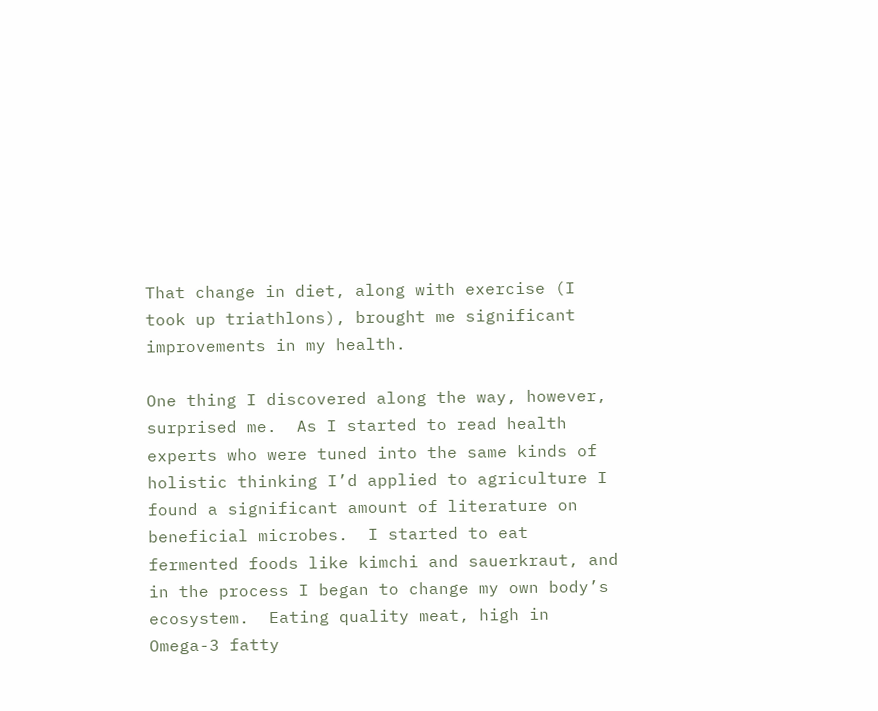That change in diet, along with exercise (I took up triathlons), brought me significant improvements in my health.

One thing I discovered along the way, however, surprised me.  As I started to read health experts who were tuned into the same kinds of holistic thinking I’d applied to agriculture I found a significant amount of literature on beneficial microbes.  I started to eat fermented foods like kimchi and sauerkraut, and in the process I began to change my own body’s ecosystem.  Eating quality meat, high in Omega-3 fatty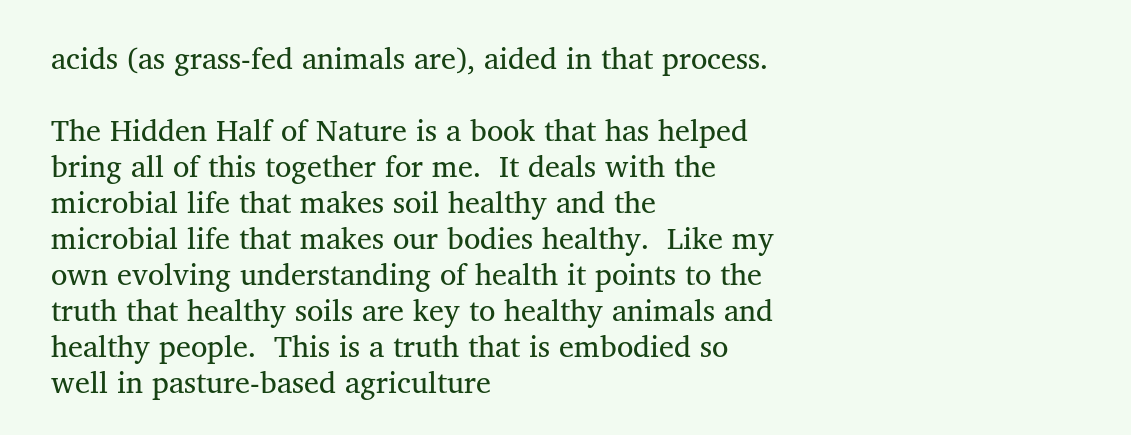acids (as grass-fed animals are), aided in that process.

The Hidden Half of Nature is a book that has helped bring all of this together for me.  It deals with the microbial life that makes soil healthy and the microbial life that makes our bodies healthy.  Like my own evolving understanding of health it points to the truth that healthy soils are key to healthy animals and healthy people.  This is a truth that is embodied so well in pasture-based agriculture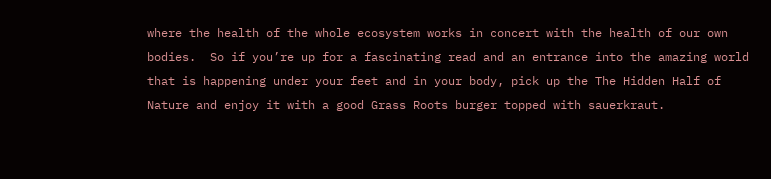where the health of the whole ecosystem works in concert with the health of our own bodies.  So if you’re up for a fascinating read and an entrance into the amazing world that is happening under your feet and in your body, pick up the The Hidden Half of Nature and enjoy it with a good Grass Roots burger topped with sauerkraut.